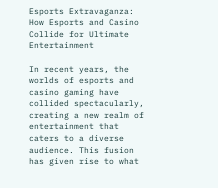Esports Extravaganza: How Esports and Casino Collide for Ultimate Entertainment

In recent years, the worlds of esports and casino gaming have collided spectacularly, creating a new realm of entertainment that caters to a diverse audience. This fusion has given rise to what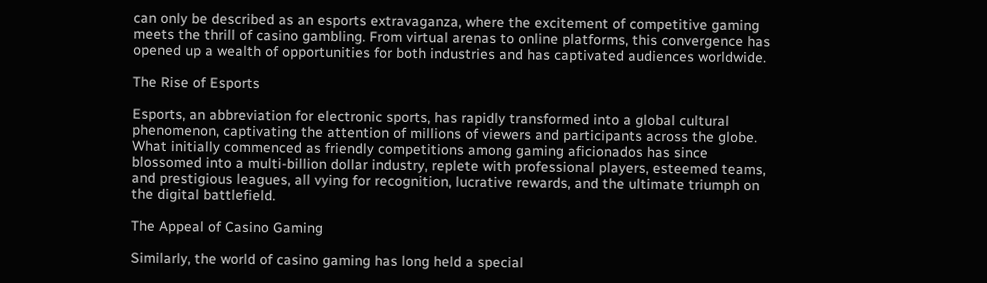can only be described as an esports extravaganza, where the excitement of competitive gaming meets the thrill of casino gambling. From virtual arenas to online platforms, this convergence has opened up a wealth of opportunities for both industries and has captivated audiences worldwide.

The Rise of Esports

Esports, an abbreviation for electronic sports, has rapidly transformed into a global cultural phenomenon, captivating the attention of millions of viewers and participants across the globe. What initially commenced as friendly competitions among gaming aficionados has since blossomed into a multi-billion dollar industry, replete with professional players, esteemed teams, and prestigious leagues, all vying for recognition, lucrative rewards, and the ultimate triumph on the digital battlefield.

The Appeal of Casino Gaming

Similarly, the world of casino gaming has long held a special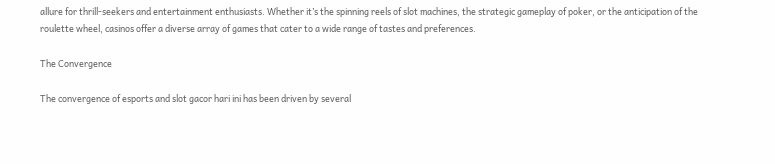allure for thrill-seekers and entertainment enthusiasts. Whether it’s the spinning reels of slot machines, the strategic gameplay of poker, or the anticipation of the roulette wheel, casinos offer a diverse array of games that cater to a wide range of tastes and preferences.

The Convergence

The convergence of esports and slot gacor hari ini has been driven by several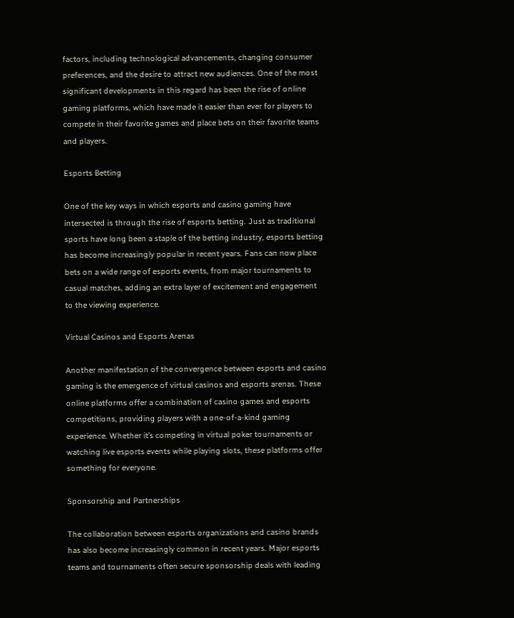factors, including technological advancements, changing consumer preferences, and the desire to attract new audiences. One of the most significant developments in this regard has been the rise of online gaming platforms, which have made it easier than ever for players to compete in their favorite games and place bets on their favorite teams and players.

Esports Betting

One of the key ways in which esports and casino gaming have intersected is through the rise of esports betting. Just as traditional sports have long been a staple of the betting industry, esports betting has become increasingly popular in recent years. Fans can now place bets on a wide range of esports events, from major tournaments to casual matches, adding an extra layer of excitement and engagement to the viewing experience.

Virtual Casinos and Esports Arenas

Another manifestation of the convergence between esports and casino gaming is the emergence of virtual casinos and esports arenas. These online platforms offer a combination of casino games and esports competitions, providing players with a one-of-a-kind gaming experience. Whether it’s competing in virtual poker tournaments or watching live esports events while playing slots, these platforms offer something for everyone.

Sponsorship and Partnerships

The collaboration between esports organizations and casino brands has also become increasingly common in recent years. Major esports teams and tournaments often secure sponsorship deals with leading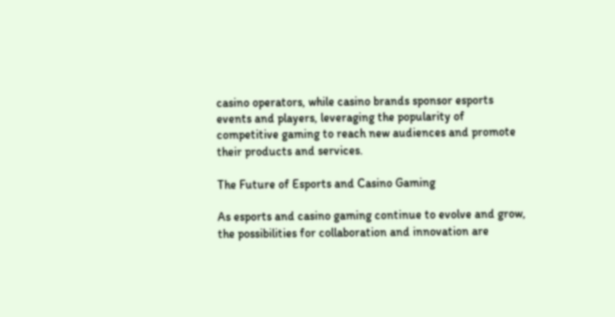casino operators, while casino brands sponsor esports events and players, leveraging the popularity of competitive gaming to reach new audiences and promote their products and services.

The Future of Esports and Casino Gaming

As esports and casino gaming continue to evolve and grow, the possibilities for collaboration and innovation are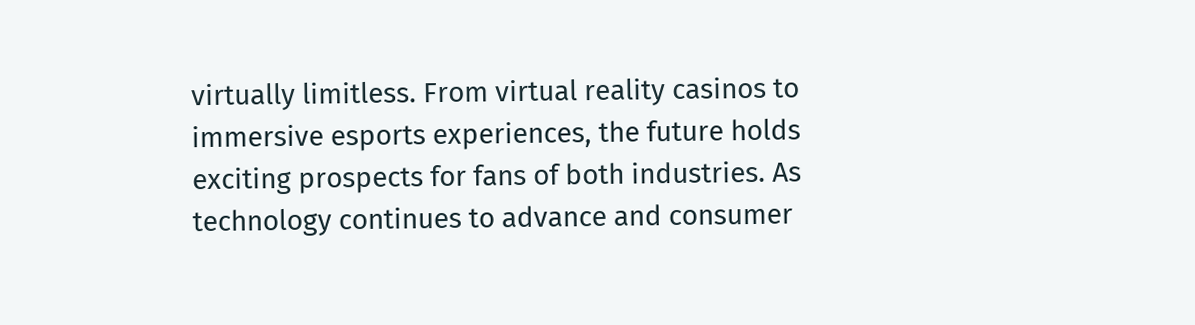virtually limitless. From virtual reality casinos to immersive esports experiences, the future holds exciting prospects for fans of both industries. As technology continues to advance and consumer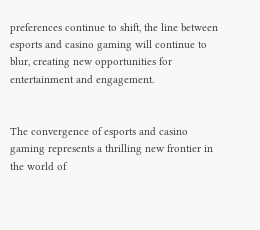preferences continue to shift, the line between esports and casino gaming will continue to blur, creating new opportunities for entertainment and engagement.


The convergence of esports and casino gaming represents a thrilling new frontier in the world of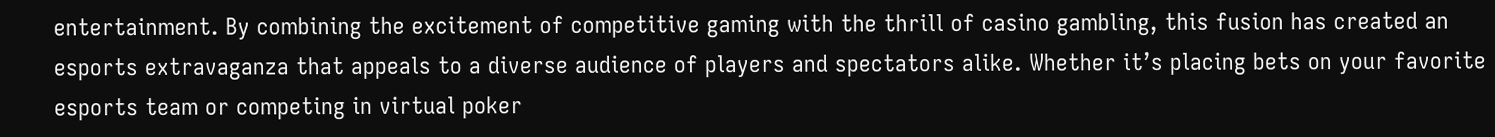entertainment. By combining the excitement of competitive gaming with the thrill of casino gambling, this fusion has created an esports extravaganza that appeals to a diverse audience of players and spectators alike. Whether it’s placing bets on your favorite esports team or competing in virtual poker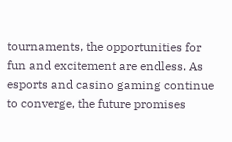tournaments, the opportunities for fun and excitement are endless. As esports and casino gaming continue to converge, the future promises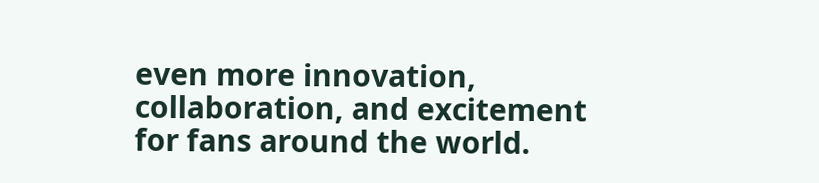even more innovation, collaboration, and excitement for fans around the world.